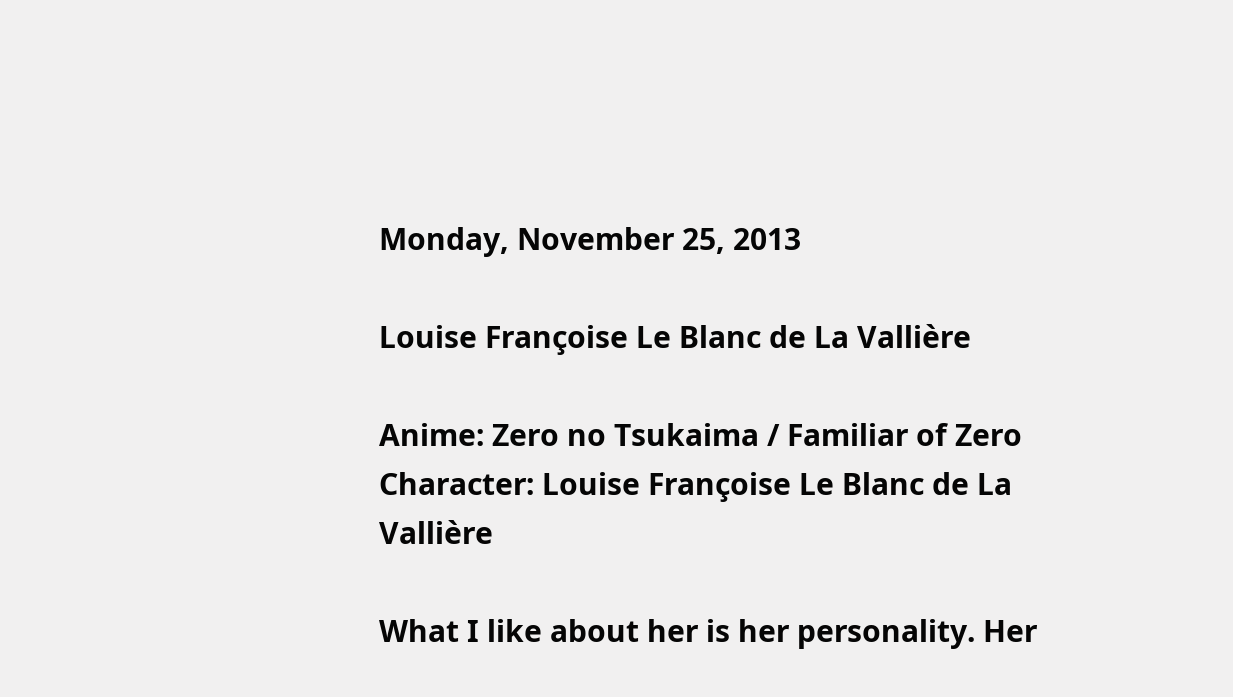Monday, November 25, 2013

Louise Françoise Le Blanc de La Vallière

Anime: Zero no Tsukaima / Familiar of Zero
Character: Louise Françoise Le Blanc de La Vallière

What I like about her is her personality. Her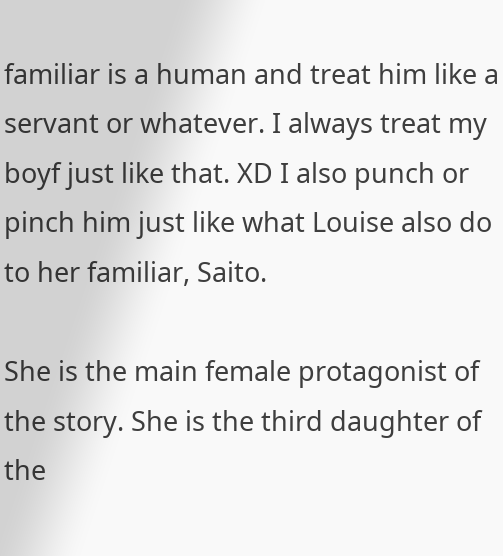familiar is a human and treat him like a servant or whatever. I always treat my boyf just like that. XD I also punch or pinch him just like what Louise also do to her familiar, Saito.

She is the main female protagonist of the story. She is the third daughter of the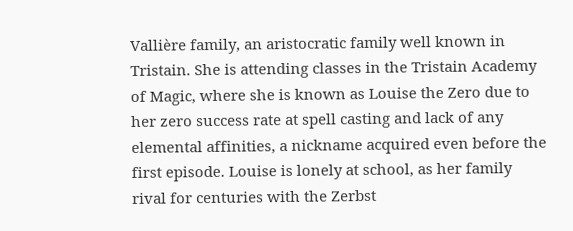Vallière family, an aristocratic family well known in Tristain. She is attending classes in the Tristain Academy of Magic, where she is known as Louise the Zero due to her zero success rate at spell casting and lack of any elemental affinities, a nickname acquired even before the first episode. Louise is lonely at school, as her family rival for centuries with the Zerbst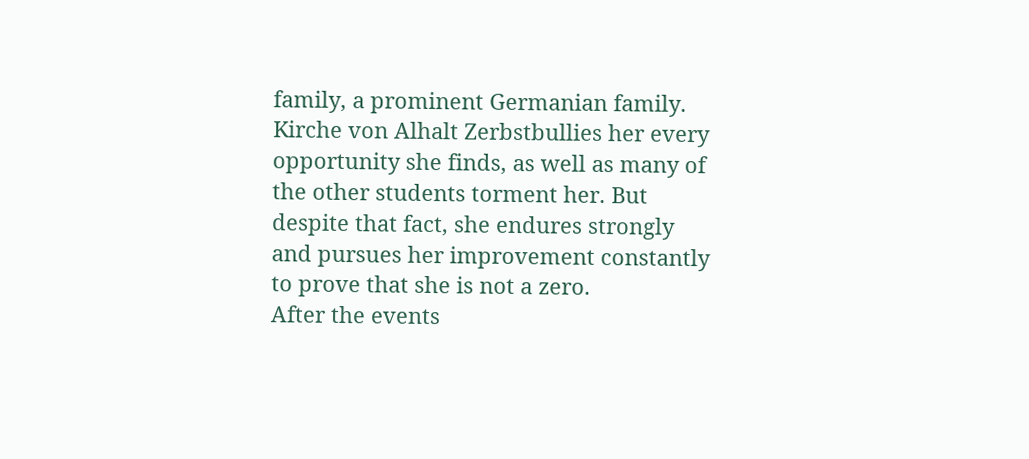family, a prominent Germanian family. Kirche von Alhalt Zerbstbullies her every opportunity she finds, as well as many of the other students torment her. But despite that fact, she endures strongly and pursues her improvement constantly to prove that she is not a zero.
After the events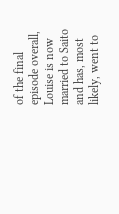of the final episode overall, Louise is now married to Saito and has, most likely, went to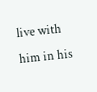live with him in his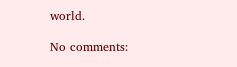world.

No comments: